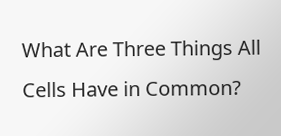What Are Three Things All Cells Have in Common?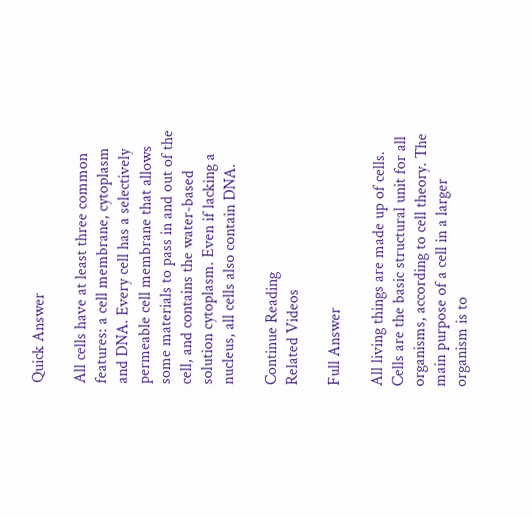Quick Answer

All cells have at least three common features: a cell membrane, cytoplasm and DNA. Every cell has a selectively permeable cell membrane that allows some materials to pass in and out of the cell, and contains the water-based solution cytoplasm. Even if lacking a nucleus, all cells also contain DNA.

Continue Reading
Related Videos

Full Answer

All living things are made up of cells. Cells are the basic structural unit for all organisms, according to cell theory. The main purpose of a cell in a larger organism is to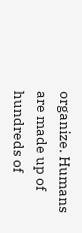organize. Humans are made up of hundreds of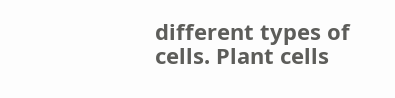different types of cells. Plant cells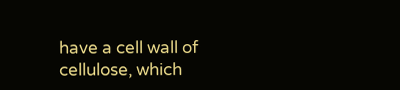have a cell wall of cellulose, which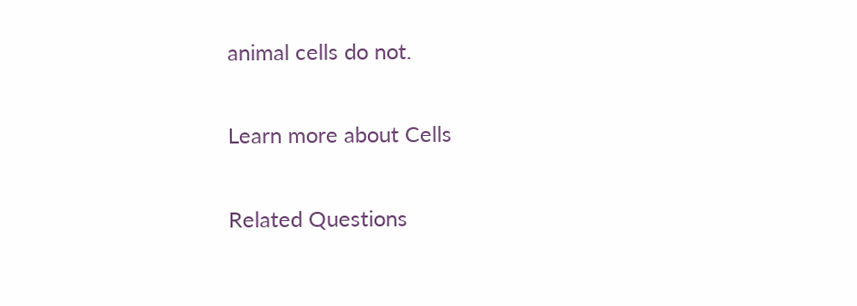animal cells do not.

Learn more about Cells

Related Questions